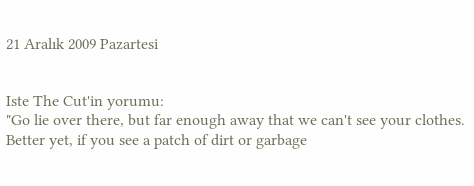21 Aralık 2009 Pazartesi


Iste The Cut'in yorumu:
"Go lie over there, but far enough away that we can't see your clothes. Better yet, if you see a patch of dirt or garbage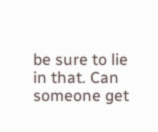be sure to lie in that. Can someone get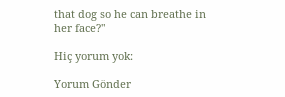that dog so he can breathe in her face?"

Hiç yorum yok:

Yorum Gönder